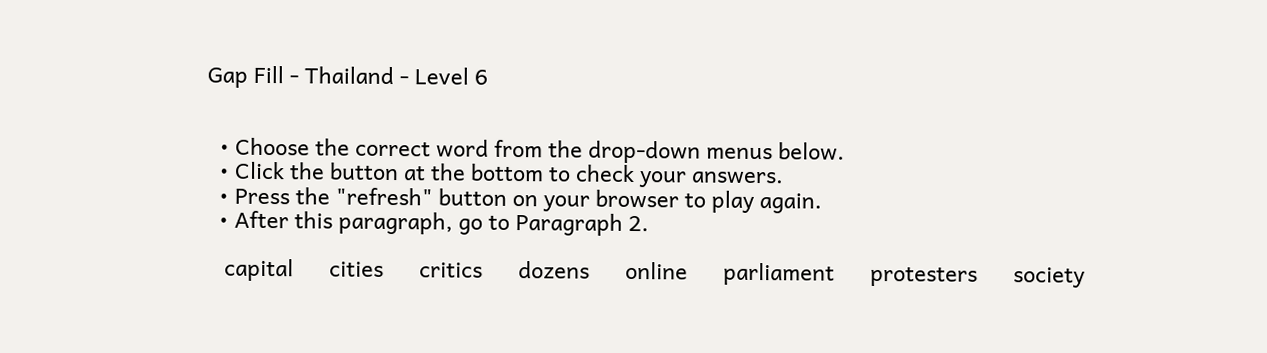Gap Fill - Thailand - Level 6


  • Choose the correct word from the drop-down menus below.
  • Click the button at the bottom to check your answers.
  • Press the "refresh" button on your browser to play again.
  • After this paragraph, go to Paragraph 2.

   capital      cities      critics      dozens      online      parliament      protesters      society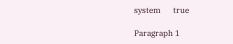system      true

Paragraph 1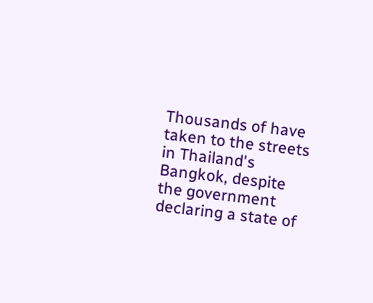Thousands of have taken to the streets in Thailand's Bangkok, despite the government declaring a state of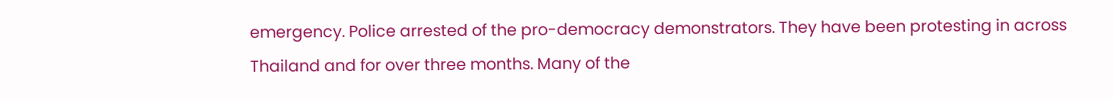emergency. Police arrested of the pro-democracy demonstrators. They have been protesting in across Thailand and for over three months. Many of the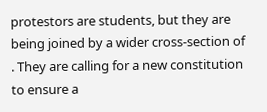protestors are students, but they are being joined by a wider cross-section of . They are calling for a new constitution to ensure a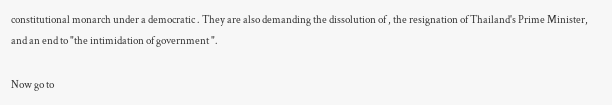constitutional monarch under a democratic . They are also demanding the dissolution of , the resignation of Thailand's Prime Minister, and an end to "the intimidation of government ".

Now go to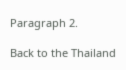Paragraph 2.

Back to the Thailand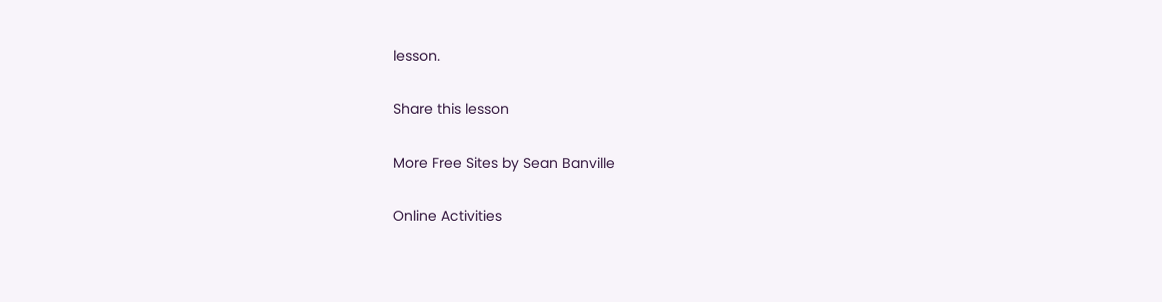lesson.

Share this lesson

More Free Sites by Sean Banville

Online Activities